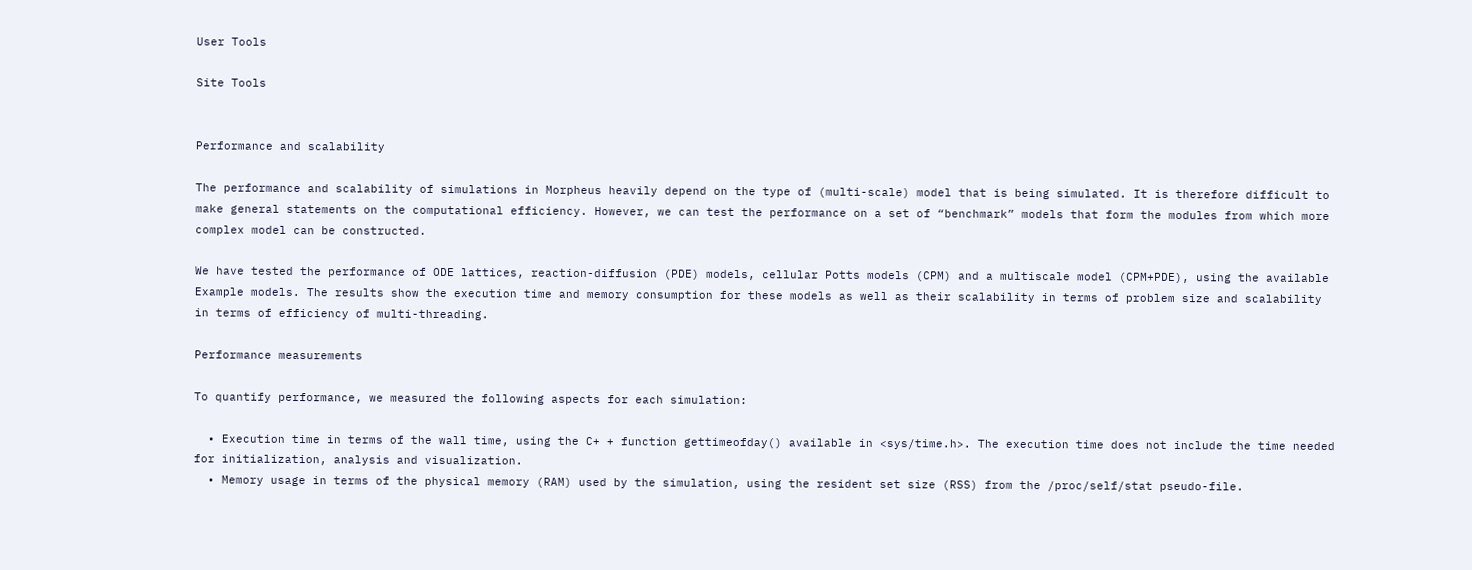User Tools

Site Tools


Performance and scalability

The performance and scalability of simulations in Morpheus heavily depend on the type of (multi-scale) model that is being simulated. It is therefore difficult to make general statements on the computational efficiency. However, we can test the performance on a set of “benchmark” models that form the modules from which more complex model can be constructed.

We have tested the performance of ODE lattices, reaction-diffusion (PDE) models, cellular Potts models (CPM) and a multiscale model (CPM+PDE), using the available Example models. The results show the execution time and memory consumption for these models as well as their scalability in terms of problem size and scalability in terms of efficiency of multi-threading.

Performance measurements

To quantify performance, we measured the following aspects for each simulation:

  • Execution time in terms of the wall time, using the C+ + function gettimeofday() available in <sys/time.h>. The execution time does not include the time needed for initialization, analysis and visualization.
  • Memory usage in terms of the physical memory (RAM) used by the simulation, using the resident set size (RSS) from the /proc/self/stat pseudo-file.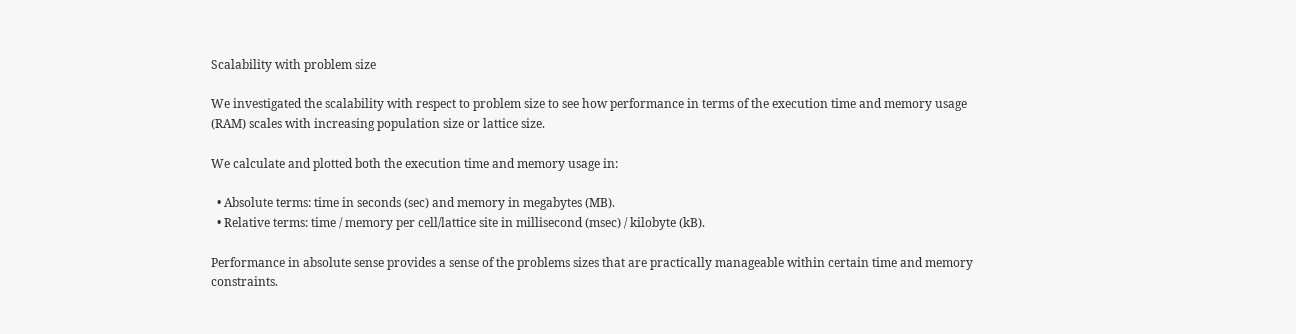Scalability with problem size

We investigated the scalability with respect to problem size to see how performance in terms of the execution time and memory usage (RAM) scales with increasing population size or lattice size.

We calculate and plotted both the execution time and memory usage in:

  • Absolute terms: time in seconds (sec) and memory in megabytes (MB).
  • Relative terms: time / memory per cell/lattice site in millisecond (msec) / kilobyte (kB).

Performance in absolute sense provides a sense of the problems sizes that are practically manageable within certain time and memory constraints.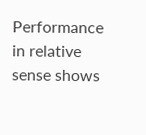Performance in relative sense shows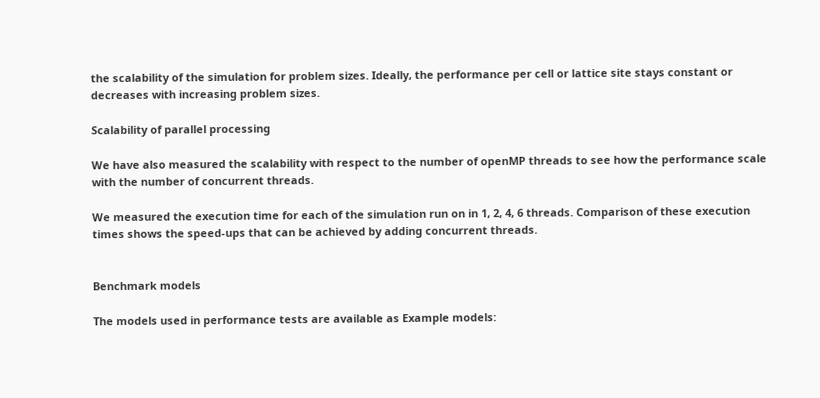the scalability of the simulation for problem sizes. Ideally, the performance per cell or lattice site stays constant or decreases with increasing problem sizes.

Scalability of parallel processing

We have also measured the scalability with respect to the number of openMP threads to see how the performance scale with the number of concurrent threads.

We measured the execution time for each of the simulation run on in 1, 2, 4, 6 threads. Comparison of these execution times shows the speed-ups that can be achieved by adding concurrent threads.


Benchmark models

The models used in performance tests are available as Example models: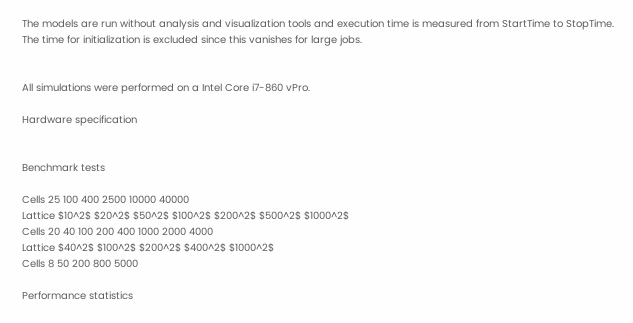The models are run without analysis and visualization tools and execution time is measured from StartTime to StopTime. The time for initialization is excluded since this vanishes for large jobs.


All simulations were performed on a Intel Core i7-860 vPro.

Hardware specification


Benchmark tests

Cells 25 100 400 2500 10000 40000
Lattice $10^2$ $20^2$ $50^2$ $100^2$ $200^2$ $500^2$ $1000^2$
Cells 20 40 100 200 400 1000 2000 4000
Lattice $40^2$ $100^2$ $200^2$ $400^2$ $1000^2$
Cells 8 50 200 800 5000

Performance statistics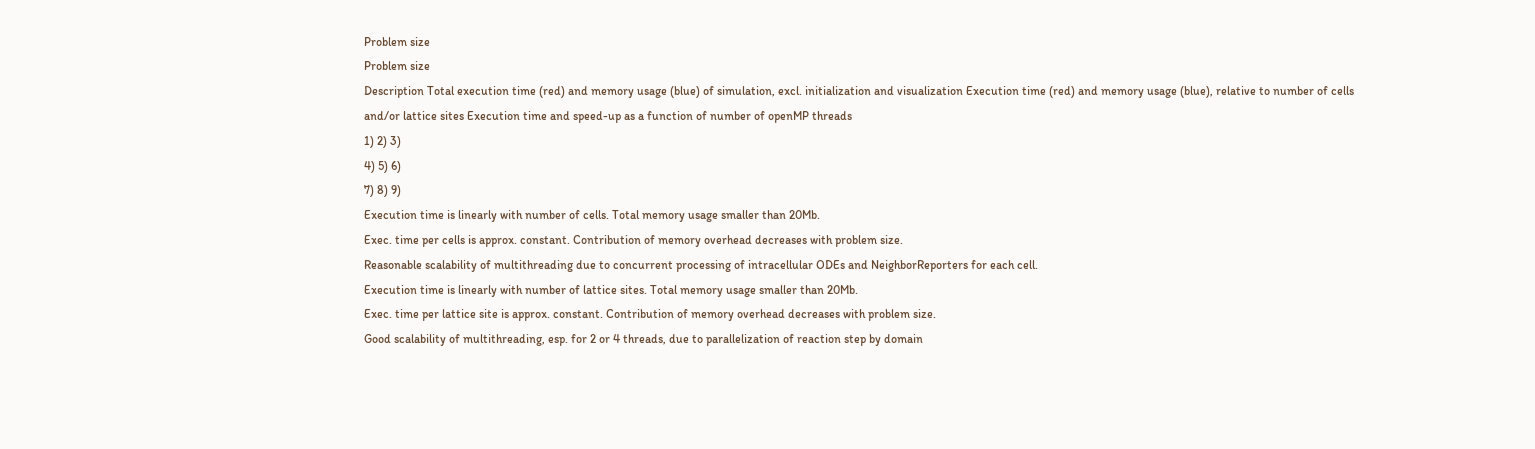Problem size
Problem size
Description Total execution time (red) and memory usage (blue) of simulation, excl. initialization and visualization Execution time (red) and memory usage (blue), relative to number of cells and/or lattice sites Execution time and speed-up as a function of number of openMP threads
1) 2) 3)
4) 5) 6)
7) 8) 9)
Execution time is linearly with number of cells. Total memory usage smaller than 20Mb.
Exec. time per cells is approx. constant. Contribution of memory overhead decreases with problem size.
Reasonable scalability of multithreading due to concurrent processing of intracellular ODEs and NeighborReporters for each cell.
Execution time is linearly with number of lattice sites. Total memory usage smaller than 20Mb.
Exec. time per lattice site is approx. constant. Contribution of memory overhead decreases with problem size.
Good scalability of multithreading, esp. for 2 or 4 threads, due to parallelization of reaction step by domain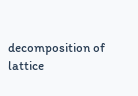decomposition of lattice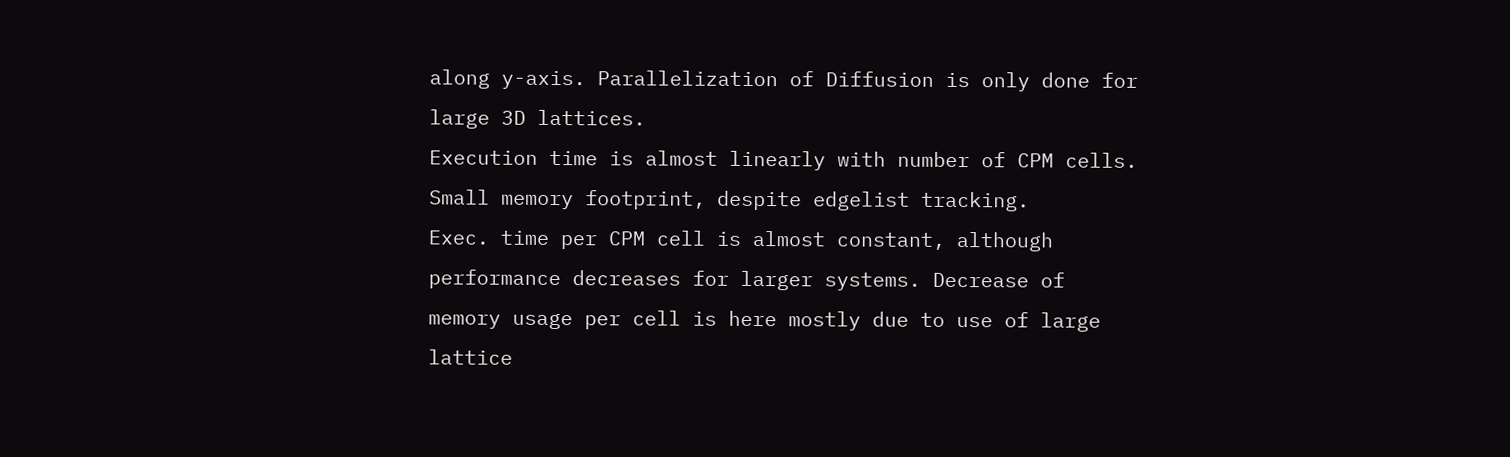along y-axis. Parallelization of Diffusion is only done for large 3D lattices.
Execution time is almost linearly with number of CPM cells. Small memory footprint, despite edgelist tracking.
Exec. time per CPM cell is almost constant, although performance decreases for larger systems. Decrease of memory usage per cell is here mostly due to use of large lattice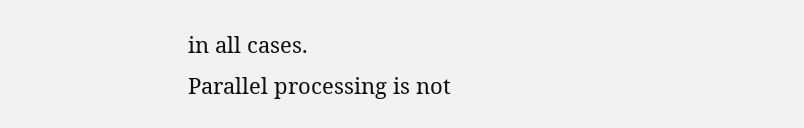in all cases.
Parallel processing is not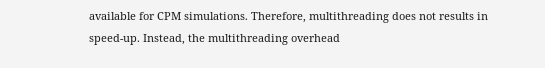available for CPM simulations. Therefore, multithreading does not results in speed-up. Instead, the multithreading overhead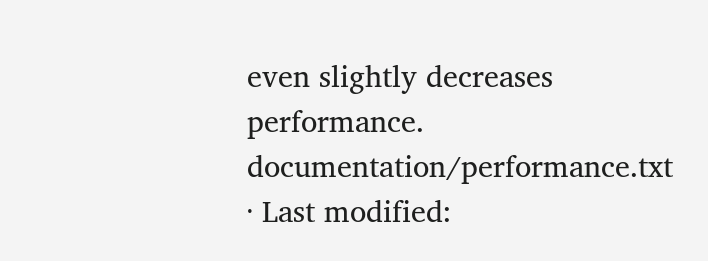even slightly decreases performance.
documentation/performance.txt · Last modified: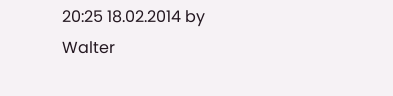20:25 18.02.2014 by Walter